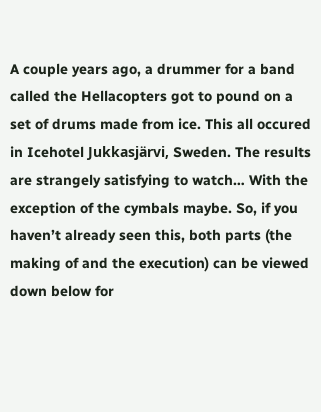A couple years ago, a drummer for a band called the Hellacopters got to pound on a set of drums made from ice. This all occured in Icehotel Jukkasjärvi, Sweden. The results are strangely satisfying to watch… With the exception of the cymbals maybe. So, if you haven’t already seen this, both parts (the making of and the execution) can be viewed down below for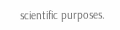scientific purposes.